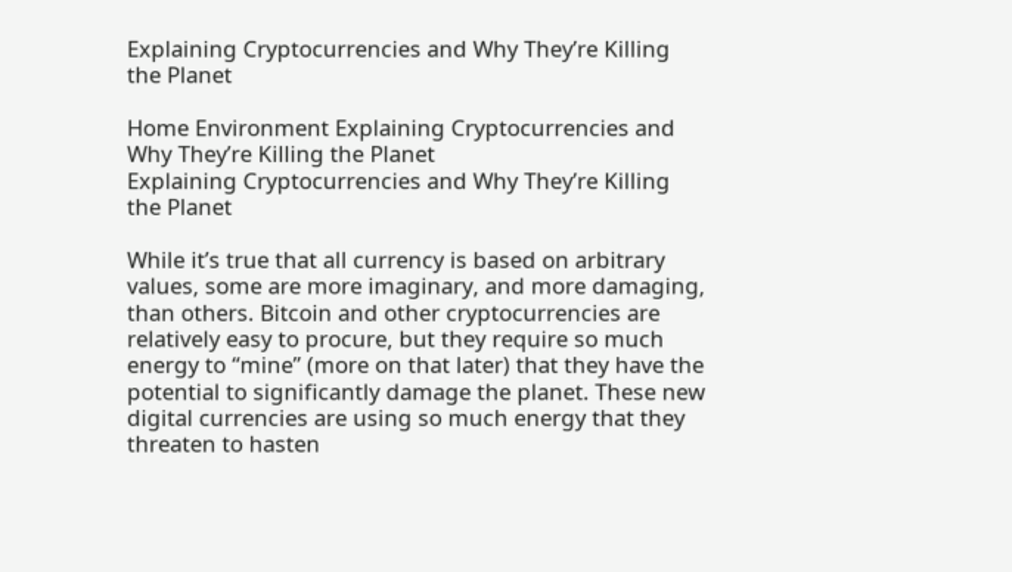Explaining Cryptocurrencies and Why They’re Killing the Planet

Home Environment Explaining Cryptocurrencies and Why They’re Killing the Planet
Explaining Cryptocurrencies and Why They’re Killing the Planet

While it’s true that all currency is based on arbitrary values, some are more imaginary, and more damaging, than others. Bitcoin and other cryptocurrencies are relatively easy to procure, but they require so much energy to “mine” (more on that later) that they have the potential to significantly damage the planet. These new digital currencies are using so much energy that they threaten to hasten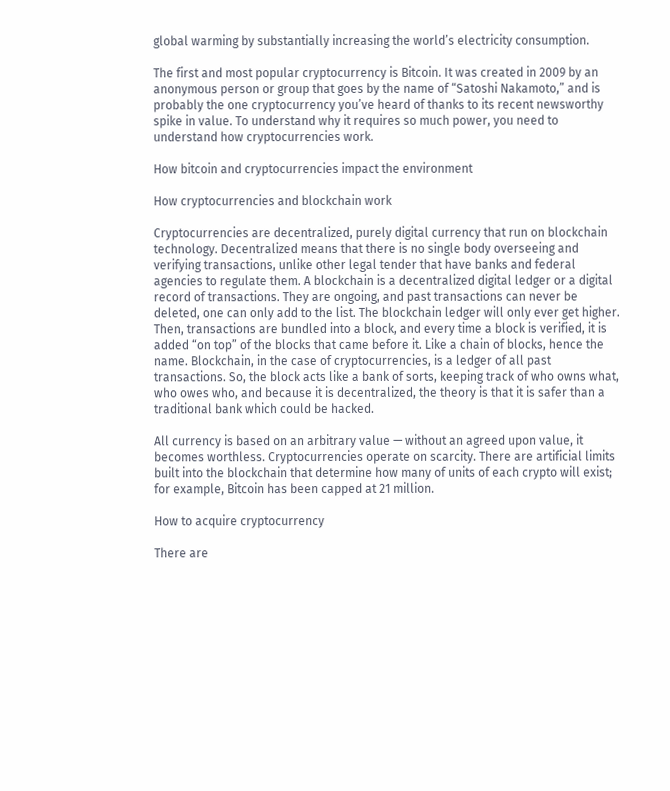global warming by substantially increasing the world’s electricity consumption.

The first and most popular cryptocurrency is Bitcoin. It was created in 2009 by an anonymous person or group that goes by the name of “Satoshi Nakamoto,” and is probably the one cryptocurrency you’ve heard of thanks to its recent newsworthy spike in value. To understand why it requires so much power, you need to understand how cryptocurrencies work.

How bitcoin and cryptocurrencies impact the environment

How cryptocurrencies and blockchain work

Cryptocurrencies are decentralized, purely digital currency that run on blockchain technology. Decentralized means that there is no single body overseeing and verifying transactions, unlike other legal tender that have banks and federal agencies to regulate them. A blockchain is a decentralized digital ledger or a digital record of transactions. They are ongoing, and past transactions can never be deleted, one can only add to the list. The blockchain ledger will only ever get higher. Then, transactions are bundled into a block, and every time a block is verified, it is added “on top” of the blocks that came before it. Like a chain of blocks, hence the name. Blockchain, in the case of cryptocurrencies, is a ledger of all past transactions. So, the block acts like a bank of sorts, keeping track of who owns what, who owes who, and because it is decentralized, the theory is that it is safer than a traditional bank which could be hacked.

All currency is based on an arbitrary value — without an agreed upon value, it becomes worthless. Cryptocurrencies operate on scarcity. There are artificial limits built into the blockchain that determine how many of units of each crypto will exist; for example, Bitcoin has been capped at 21 million.

How to acquire cryptocurrency

There are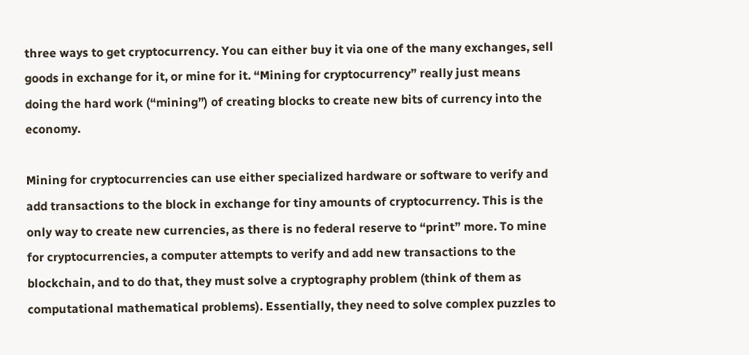three ways to get cryptocurrency. You can either buy it via one of the many exchanges, sell goods in exchange for it, or mine for it. “Mining for cryptocurrency” really just means doing the hard work (“mining”) of creating blocks to create new bits of currency into the economy.

Mining for cryptocurrencies can use either specialized hardware or software to verify and add transactions to the block in exchange for tiny amounts of cryptocurrency. This is the only way to create new currencies, as there is no federal reserve to “print” more. To mine for cryptocurrencies, a computer attempts to verify and add new transactions to the blockchain, and to do that, they must solve a cryptography problem (think of them as computational mathematical problems). Essentially, they need to solve complex puzzles to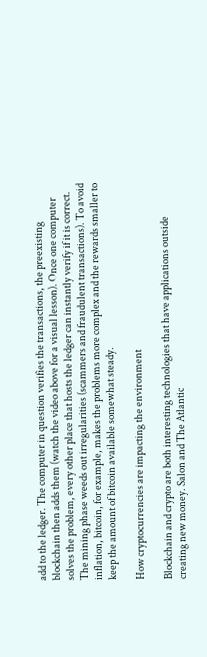add to the ledger. The computer in question verifies the transactions, the preexisting blockchain then adds them (watch the video above for a visual lesson). Once one computer solves the problem, every other place that hosts the ledger can instantly verify if it is correct. The mining phase weeds out irregularities (scammers and fraudulent transactions). To avoid inflation, bitcoin, for example, makes the problems more complex and the rewards smaller to keep the amount of bitcoin available somewhat steady.

How cryptocurrencies are impacting the environment

Blockchain and crypto are both interesting technologies that have applications outside creating new money. Salon and The Atlantic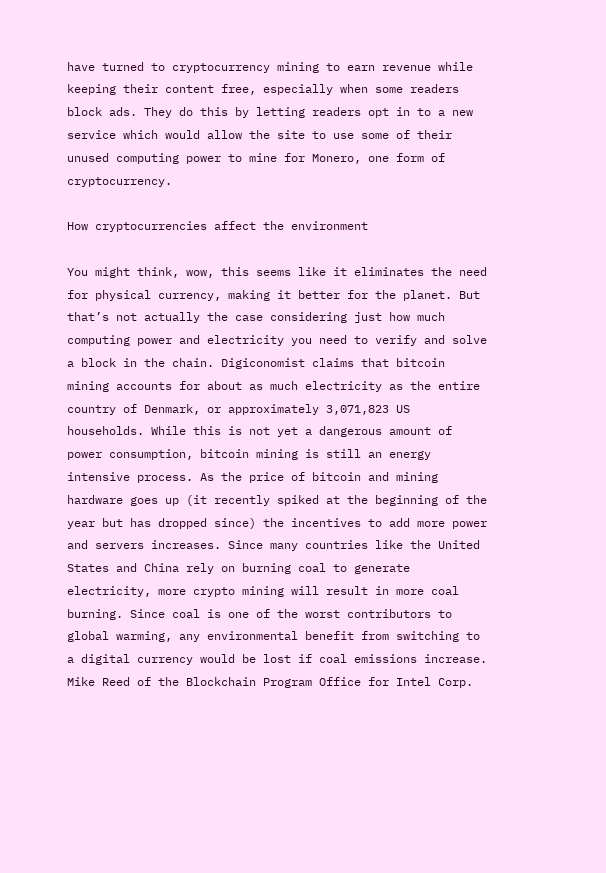have turned to cryptocurrency mining to earn revenue while keeping their content free, especially when some readers block ads. They do this by letting readers opt in to a new service which would allow the site to use some of their unused computing power to mine for Monero, one form of cryptocurrency.

How cryptocurrencies affect the environment

You might think, wow, this seems like it eliminates the need for physical currency, making it better for the planet. But that’s not actually the case considering just how much computing power and electricity you need to verify and solve a block in the chain. Digiconomist claims that bitcoin mining accounts for about as much electricity as the entire country of Denmark, or approximately 3,071,823 US households. While this is not yet a dangerous amount of power consumption, bitcoin mining is still an energy intensive process. As the price of bitcoin and mining hardware goes up (it recently spiked at the beginning of the year but has dropped since) the incentives to add more power and servers increases. Since many countries like the United States and China rely on burning coal to generate electricity, more crypto mining will result in more coal burning. Since coal is one of the worst contributors to global warming, any environmental benefit from switching to a digital currency would be lost if coal emissions increase. Mike Reed of the Blockchain Program Office for Intel Corp.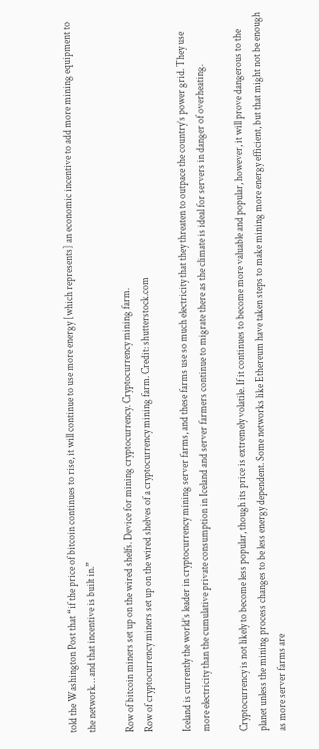told the Washington Post that “if the price of bitcoin continues to rise, it will continue to use more energy [which represents] an economic incentive to add more mining equipment to the network… and that incentive is built in.”

Row of bitcoin miners set up on the wired shelfs. Device for mining cryptocurrency. Cryptocurrency mining farm.
Row of cryptocurrency miners set up on the wired shelves of a cryptocurrency mining farm. Credit: shutterstock.com

Iceland is currently the world’s leader in cryptocurrency mining server farms, and these farms use so much electricity that they threaten to outpace the country’s power grid. They use more electricity than the cumulative private consumption in Iceland and server farmers continue to migrate there as the climate is ideal for servers in danger of overheating.

Cryptocurrency is not likely to become less popular, though its price is extremely volatile. If it continues to become more valuable and popular, however, it will prove dangerous to the planet unless the mining process changes to be less energy dependent. Some networks like Ethereum have taken steps to make mining more energy efficient, but that might not be enough as more server farms are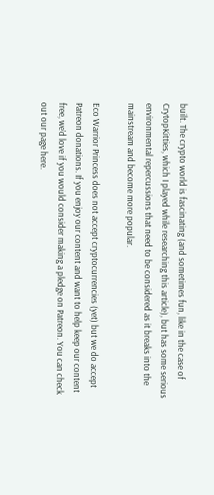built. The crypto world is fascinating (and sometimes fun, like in the case of CrytopKitties, which I played while researching this article), but has some serious environmental repercussions that need to be considered as it breaks into the mainstream and become more popular.

Eco Warrior Princess does not accept cryptocurrencies (yet) but we do accept Patreon donations. If you enjoy our content and want to help keep our content free, we’d love if you would consider making a pledge on Patreon. You can check out our page here.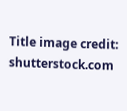Title image credit: shutterstock.com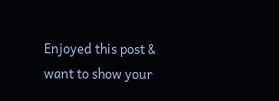Enjoyed this post & want to show your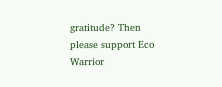gratitude? Then please support Eco Warrior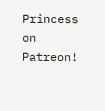Princess on Patreon!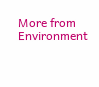More from Environment